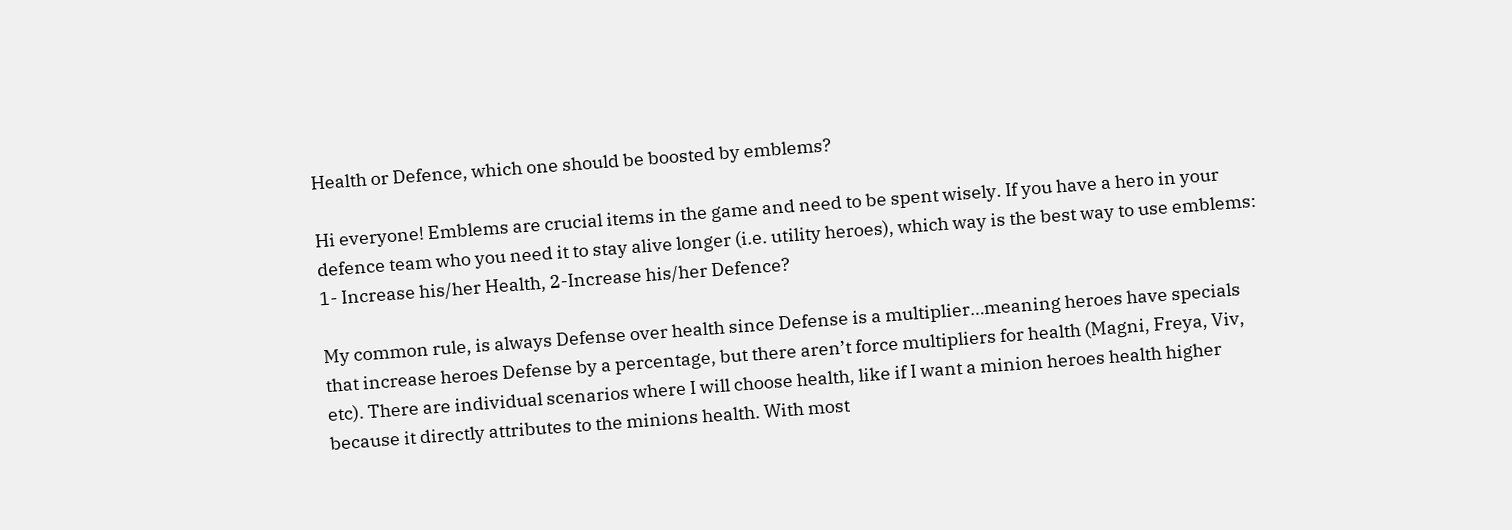Health or Defence, which one should be boosted by emblems?

Hi everyone! Emblems are crucial items in the game and need to be spent wisely. If you have a hero in your defence team who you need it to stay alive longer (i.e. utility heroes), which way is the best way to use emblems: 1- Increase his/her Health, 2-Increase his/her Defence?

My common rule, is always Defense over health since Defense is a multiplier…meaning heroes have specials that increase heroes Defense by a percentage, but there aren’t force multipliers for health (Magni, Freya, Viv, etc). There are individual scenarios where I will choose health, like if I want a minion heroes health higher because it directly attributes to the minions health. With most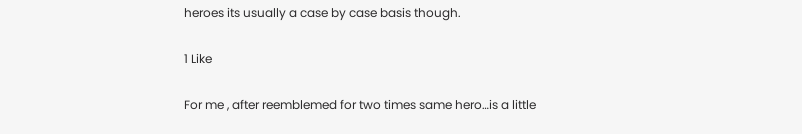heroes its usually a case by case basis though.

1 Like

For me , after reemblemed for two times same hero…is a little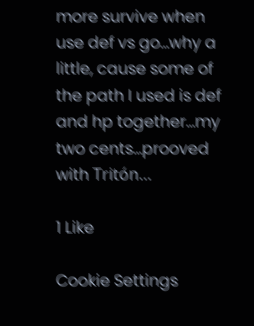more survive when use def vs go…why a little, cause some of the path I used is def and hp together…my two cents…prooved with Tritón…

1 Like

Cookie Settings